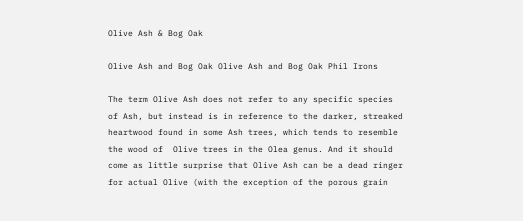Olive Ash & Bog Oak

Olive Ash and Bog Oak Olive Ash and Bog Oak Phil Irons

The term Olive Ash does not refer to any specific species of Ash, but instead is in reference to the darker, streaked heartwood found in some Ash trees, which tends to resemble the wood of  Olive trees in the Olea genus. And it should come as little surprise that Olive Ash can be a dead ringer for actual Olive (with the exception of the porous grain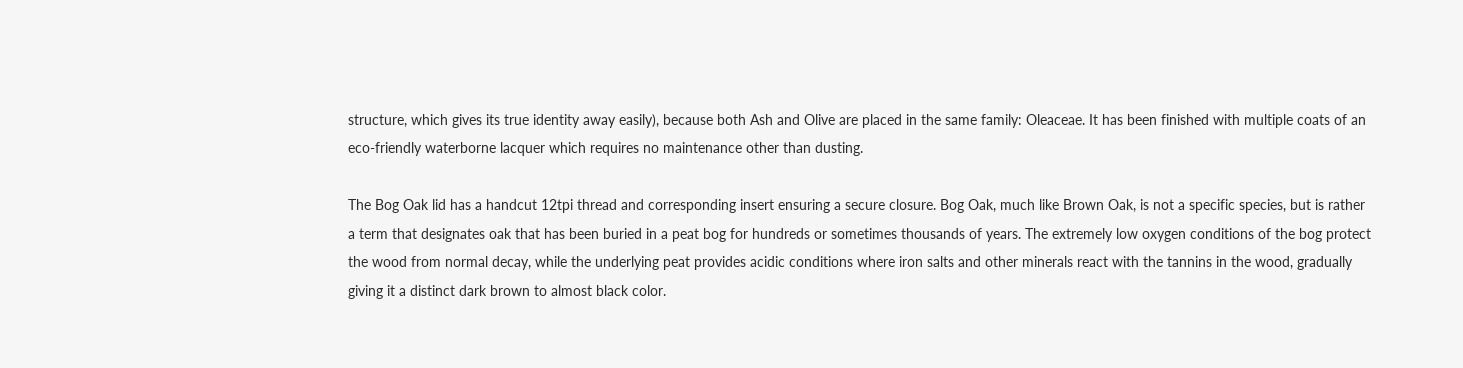structure, which gives its true identity away easily), because both Ash and Olive are placed in the same family: Oleaceae. It has been finished with multiple coats of an eco-friendly waterborne lacquer which requires no maintenance other than dusting.

The Bog Oak lid has a handcut 12tpi thread and corresponding insert ensuring a secure closure. Bog Oak, much like Brown Oak, is not a specific species, but is rather a term that designates oak that has been buried in a peat bog for hundreds or sometimes thousands of years. The extremely low oxygen conditions of the bog protect the wood from normal decay, while the underlying peat provides acidic conditions where iron salts and other minerals react with the tannins in the wood, gradually giving it a distinct dark brown to almost black color.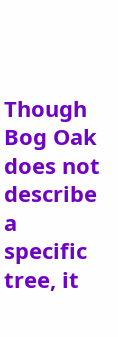Though Bog Oak does not describe a specific tree, it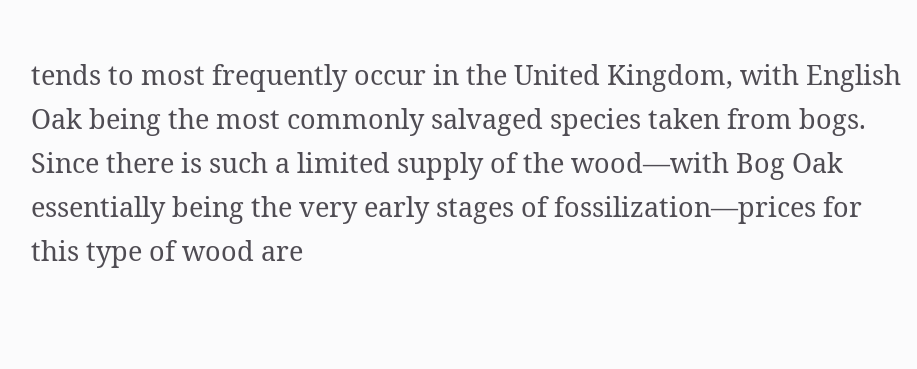tends to most frequently occur in the United Kingdom, with English Oak being the most commonly salvaged species taken from bogs. Since there is such a limited supply of the wood—with Bog Oak essentially being the very early stages of fossilization—prices for this type of wood are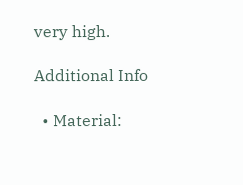very high.

Additional Info

  • Material: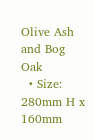Olive Ash and Bog Oak
  • Size: 280mm H x 160mm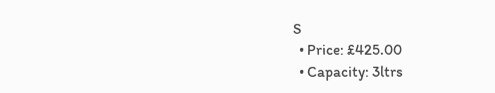S
  • Price: £425.00
  • Capacity: 3ltrs